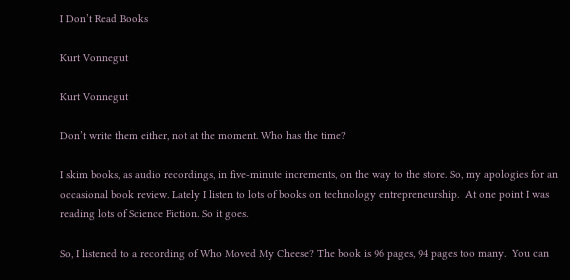I Don’t Read Books

Kurt Vonnegut

Kurt Vonnegut

Don’t write them either, not at the moment. Who has the time?

I skim books, as audio recordings, in five-minute increments, on the way to the store. So, my apologies for an occasional book review. Lately I listen to lots of books on technology entrepreneurship.  At one point I was reading lots of Science Fiction. So it goes.

So, I listened to a recording of Who Moved My Cheese? The book is 96 pages, 94 pages too many.  You can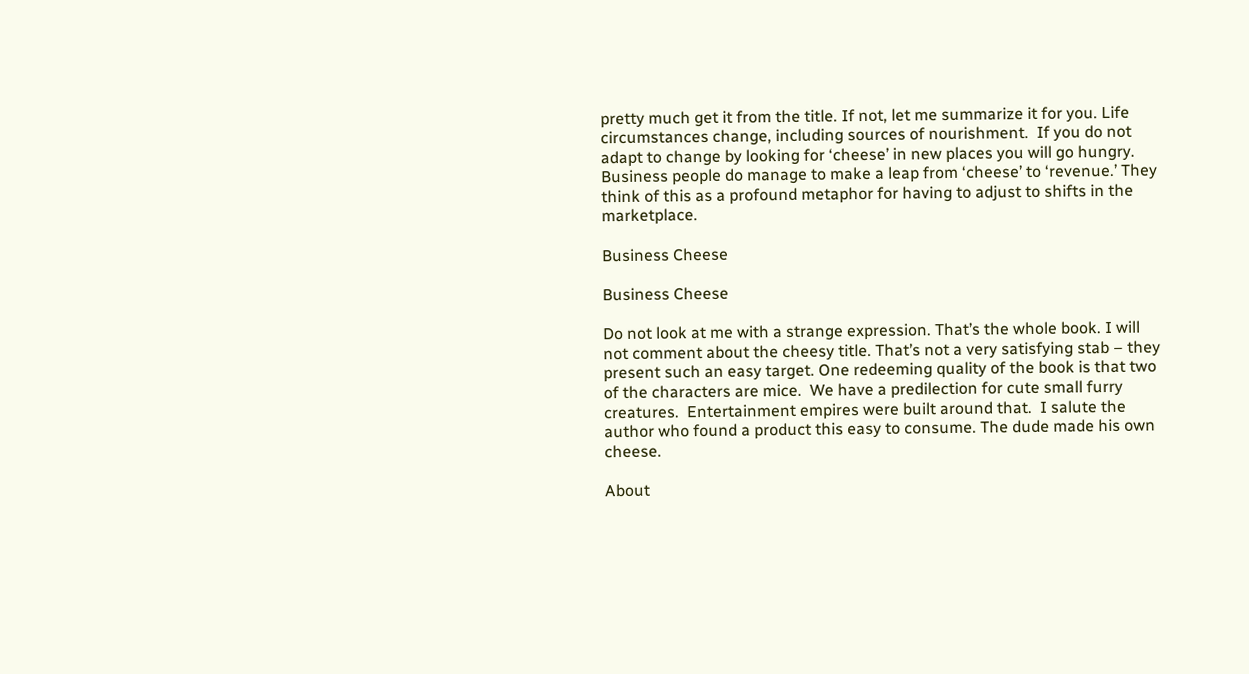pretty much get it from the title. If not, let me summarize it for you. Life circumstances change, including sources of nourishment.  If you do not adapt to change by looking for ‘cheese’ in new places you will go hungry. Business people do manage to make a leap from ‘cheese’ to ‘revenue.’ They think of this as a profound metaphor for having to adjust to shifts in the marketplace.

Business Cheese

Business Cheese

Do not look at me with a strange expression. That’s the whole book. I will not comment about the cheesy title. That’s not a very satisfying stab – they present such an easy target. One redeeming quality of the book is that two of the characters are mice.  We have a predilection for cute small furry creatures.  Entertainment empires were built around that.  I salute the author who found a product this easy to consume. The dude made his own cheese.

About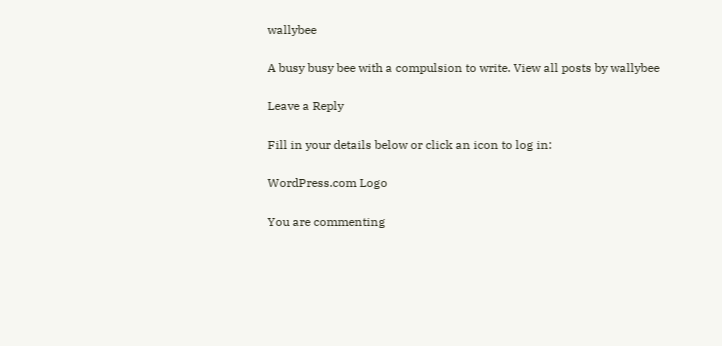wallybee

A busy busy bee with a compulsion to write. View all posts by wallybee

Leave a Reply

Fill in your details below or click an icon to log in:

WordPress.com Logo

You are commenting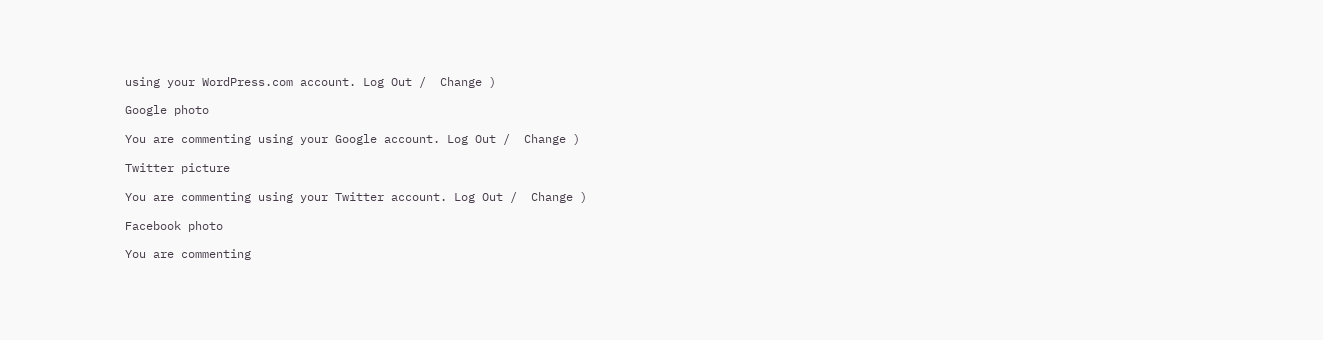using your WordPress.com account. Log Out /  Change )

Google photo

You are commenting using your Google account. Log Out /  Change )

Twitter picture

You are commenting using your Twitter account. Log Out /  Change )

Facebook photo

You are commenting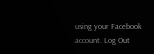using your Facebook account. Log Out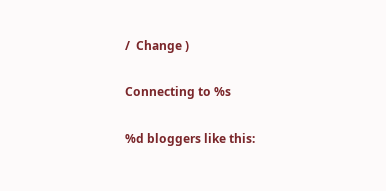/  Change )

Connecting to %s

%d bloggers like this: